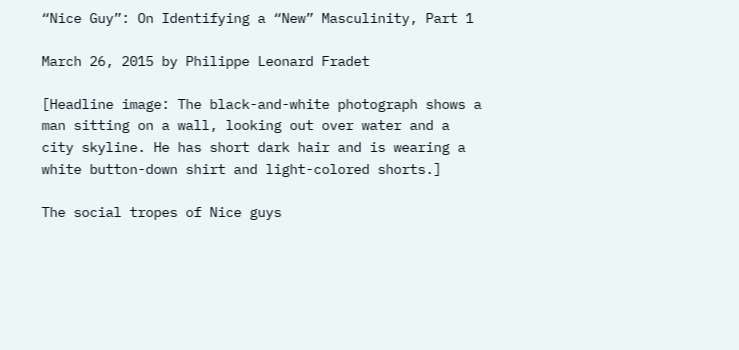“Nice Guy”: On Identifying a “New” Masculinity, Part 1

March 26, 2015 by Philippe Leonard Fradet

[Headline image: The black-and-white photograph shows a man sitting on a wall, looking out over water and a city skyline. He has short dark hair and is wearing a white button-down shirt and light-colored shorts.]

The social tropes of Nice guys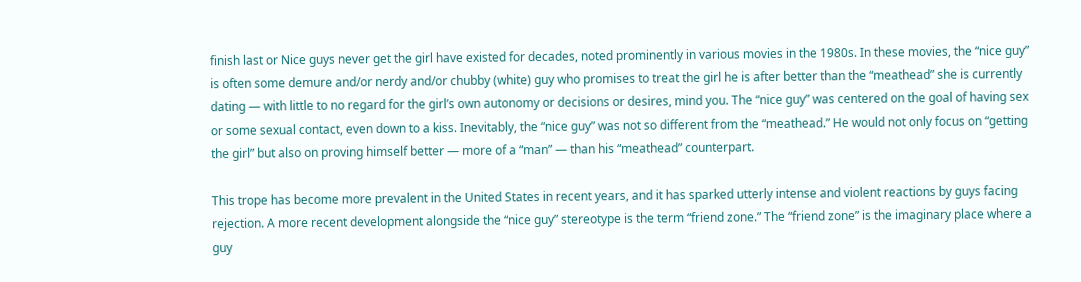finish last or Nice guys never get the girl have existed for decades, noted prominently in various movies in the 1980s. In these movies, the “nice guy” is often some demure and/or nerdy and/or chubby (white) guy who promises to treat the girl he is after better than the “meathead” she is currently dating — with little to no regard for the girl’s own autonomy or decisions or desires, mind you. The “nice guy” was centered on the goal of having sex or some sexual contact, even down to a kiss. Inevitably, the “nice guy” was not so different from the “meathead.” He would not only focus on “getting the girl” but also on proving himself better — more of a “man” — than his “meathead” counterpart.

This trope has become more prevalent in the United States in recent years, and it has sparked utterly intense and violent reactions by guys facing rejection. A more recent development alongside the “nice guy” stereotype is the term “friend zone.” The “friend zone” is the imaginary place where a guy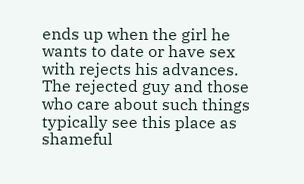ends up when the girl he wants to date or have sex with rejects his advances. The rejected guy and those who care about such things typically see this place as shameful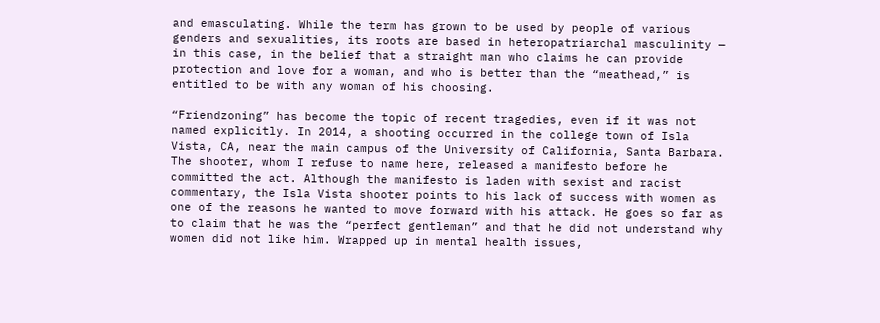and emasculating. While the term has grown to be used by people of various genders and sexualities, its roots are based in heteropatriarchal masculinity — in this case, in the belief that a straight man who claims he can provide protection and love for a woman, and who is better than the “meathead,” is entitled to be with any woman of his choosing.

“Friendzoning” has become the topic of recent tragedies, even if it was not named explicitly. In 2014, a shooting occurred in the college town of Isla Vista, CA, near the main campus of the University of California, Santa Barbara. The shooter, whom I refuse to name here, released a manifesto before he committed the act. Although the manifesto is laden with sexist and racist commentary, the Isla Vista shooter points to his lack of success with women as one of the reasons he wanted to move forward with his attack. He goes so far as to claim that he was the “perfect gentleman” and that he did not understand why women did not like him. Wrapped up in mental health issues,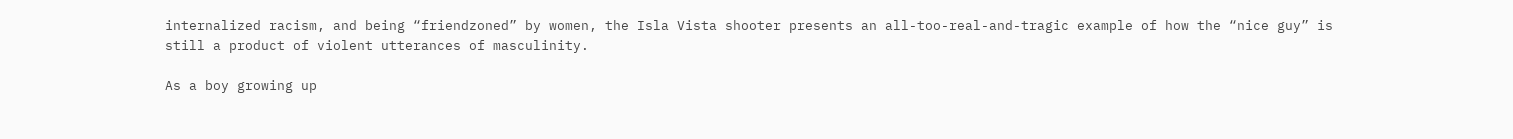internalized racism, and being “friendzoned” by women, the Isla Vista shooter presents an all-too-real-and-tragic example of how the “nice guy” is still a product of violent utterances of masculinity.

As a boy growing up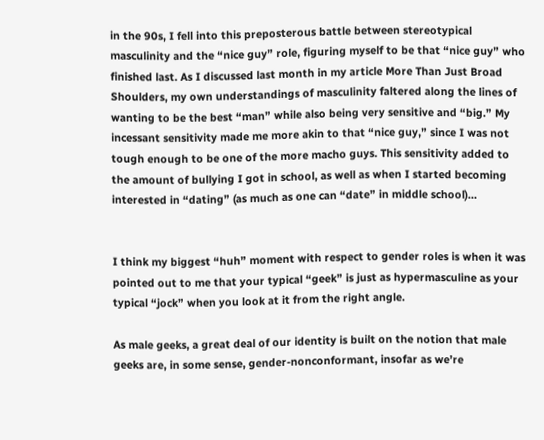in the 90s, I fell into this preposterous battle between stereotypical masculinity and the “nice guy” role, figuring myself to be that “nice guy” who finished last. As I discussed last month in my article More Than Just Broad Shoulders, my own understandings of masculinity faltered along the lines of wanting to be the best “man” while also being very sensitive and “big.” My incessant sensitivity made me more akin to that “nice guy,” since I was not tough enough to be one of the more macho guys. This sensitivity added to the amount of bullying I got in school, as well as when I started becoming interested in “dating” (as much as one can “date” in middle school)…


I think my biggest “huh” moment with respect to gender roles is when it was pointed out to me that your typical “geek” is just as hypermasculine as your typical “jock” when you look at it from the right angle.

As male geeks, a great deal of our identity is built on the notion that male geeks are, in some sense, gender-nonconformant, insofar as we’re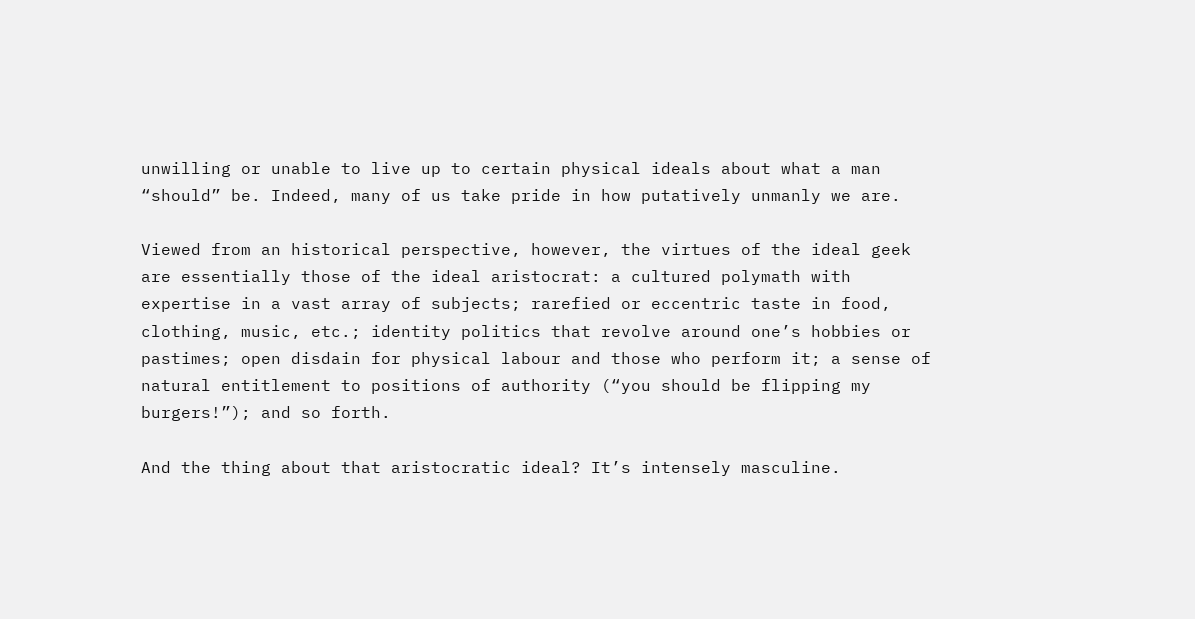unwilling or unable to live up to certain physical ideals about what a man “should” be. Indeed, many of us take pride in how putatively unmanly we are.

Viewed from an historical perspective, however, the virtues of the ideal geek are essentially those of the ideal aristocrat: a cultured polymath with expertise in a vast array of subjects; rarefied or eccentric taste in food, clothing, music, etc.; identity politics that revolve around one’s hobbies or pastimes; open disdain for physical labour and those who perform it; a sense of natural entitlement to positions of authority (“you should be flipping my burgers!”); and so forth.

And the thing about that aristocratic ideal? It’s intensely masculine.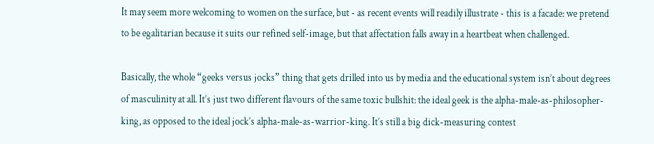It may seem more welcoming to women on the surface, but - as recent events will readily illustrate - this is a facade: we pretend to be egalitarian because it suits our refined self-image, but that affectation falls away in a heartbeat when challenged.

Basically, the whole “geeks versus jocks” thing that gets drilled into us by media and the educational system isn’t about degrees of masculinity at all. It’s just two different flavours of the same toxic bullshit: the ideal geek is the alpha-male-as-philosopher-king, as opposed to the ideal jock’s alpha-male-as-warrior-king. It’s still a big dick-measuring contest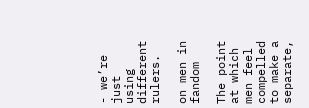- we’re just using different rulers.

on men in fandom

The point at which men feel compelled to make a separate,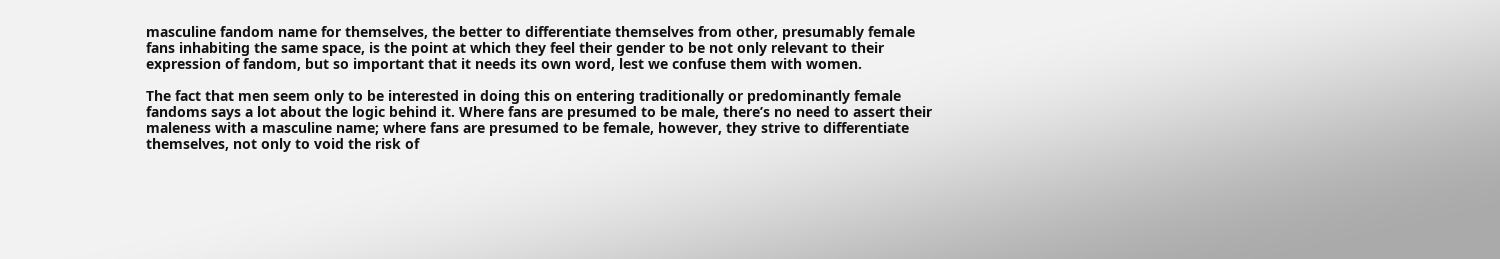masculine fandom name for themselves, the better to differentiate themselves from other, presumably female fans inhabiting the same space, is the point at which they feel their gender to be not only relevant to their expression of fandom, but so important that it needs its own word, lest we confuse them with women.

The fact that men seem only to be interested in doing this on entering traditionally or predominantly female fandoms says a lot about the logic behind it. Where fans are presumed to be male, there’s no need to assert their maleness with a masculine name; where fans are presumed to be female, however, they strive to differentiate themselves, not only to void the risk of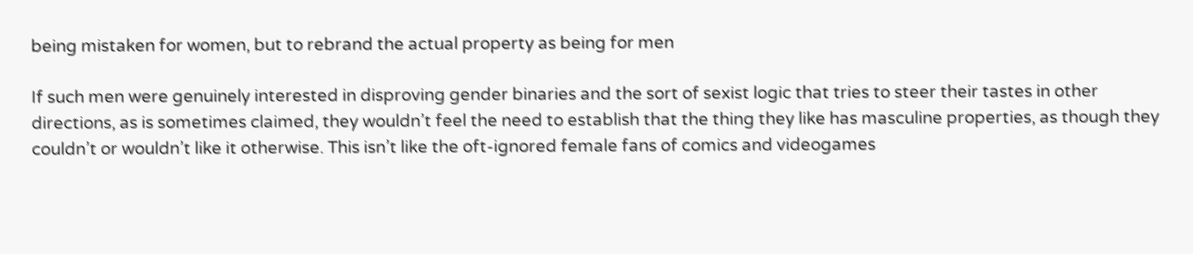being mistaken for women, but to rebrand the actual property as being for men

If such men were genuinely interested in disproving gender binaries and the sort of sexist logic that tries to steer their tastes in other directions, as is sometimes claimed, they wouldn’t feel the need to establish that the thing they like has masculine properties, as though they couldn’t or wouldn’t like it otherwise. This isn’t like the oft-ignored female fans of comics and videogames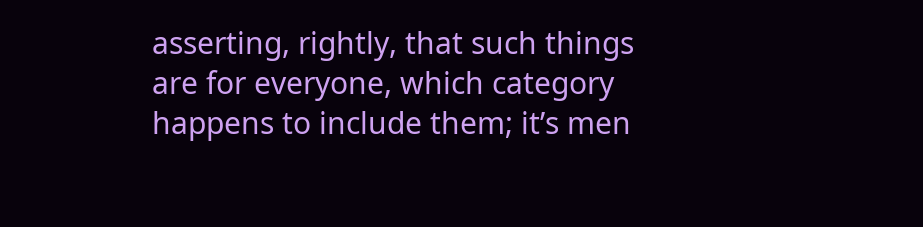asserting, rightly, that such things are for everyone, which category happens to include them; it’s men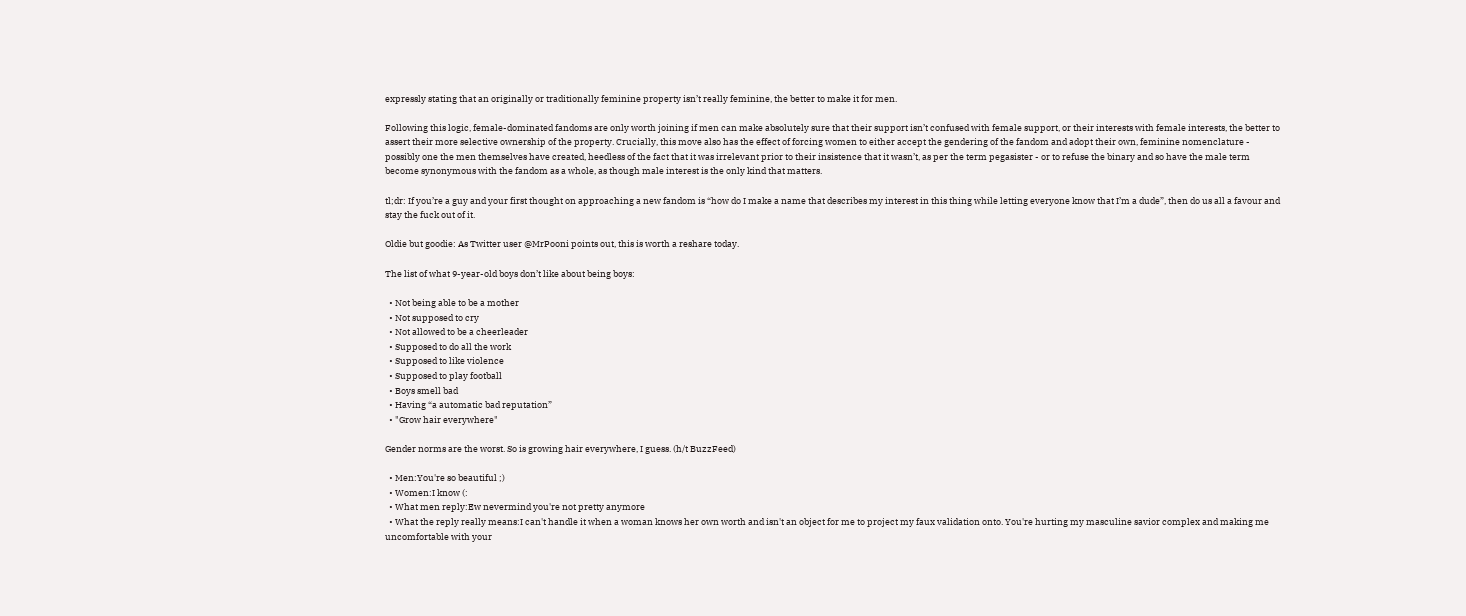expressly stating that an originally or traditionally feminine property isn’t really feminine, the better to make it for men.

Following this logic, female-dominated fandoms are only worth joining if men can make absolutely sure that their support isn’t confused with female support, or their interests with female interests, the better to assert their more selective ownership of the property. Crucially, this move also has the effect of forcing women to either accept the gendering of the fandom and adopt their own, feminine nomenclature - possibly one the men themselves have created, heedless of the fact that it was irrelevant prior to their insistence that it wasn’t, as per the term pegasister - or to refuse the binary and so have the male term become synonymous with the fandom as a whole, as though male interest is the only kind that matters.

tl;dr: If you’re a guy and your first thought on approaching a new fandom is “how do I make a name that describes my interest in this thing while letting everyone know that I’m a dude”, then do us all a favour and stay the fuck out of it.

Oldie but goodie: As Twitter user @MrPooni points out, this is worth a reshare today.

The list of what 9-year-old boys don’t like about being boys:

  • Not being able to be a mother
  • Not supposed to cry
  • Not allowed to be a cheerleader
  • Supposed to do all the work
  • Supposed to like violence
  • Supposed to play football
  • Boys smell bad
  • Having “a automatic bad reputation”
  • "Grow hair everywhere"

Gender norms are the worst. So is growing hair everywhere, I guess. (h/t BuzzFeed)

  • Men:You're so beautiful ;)
  • Women:I know (:
  • What men reply:Ew nevermind you're not pretty anymore
  • What the reply really means:I can't handle it when a woman knows her own worth and isn't an object for me to project my faux validation onto. You're hurting my masculine savior complex and making me uncomfortable with your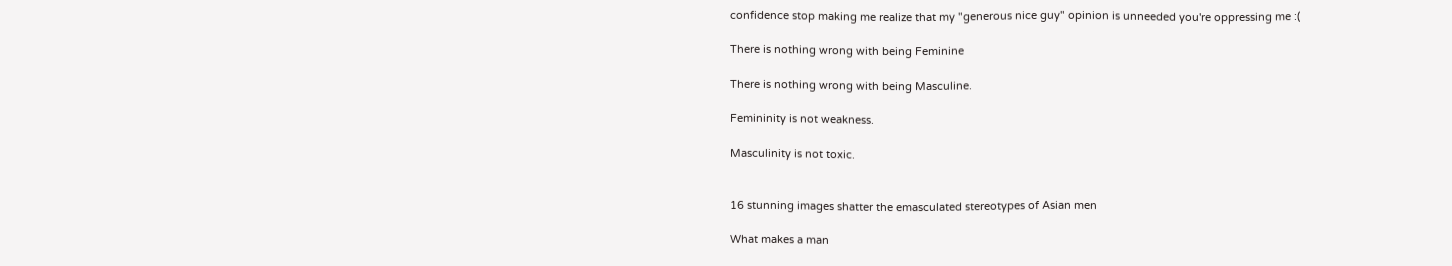confidence stop making me realize that my "generous nice guy" opinion is unneeded you're oppressing me :(

There is nothing wrong with being Feminine

There is nothing wrong with being Masculine.

Femininity is not weakness.

Masculinity is not toxic.


16 stunning images shatter the emasculated stereotypes of Asian men

What makes a man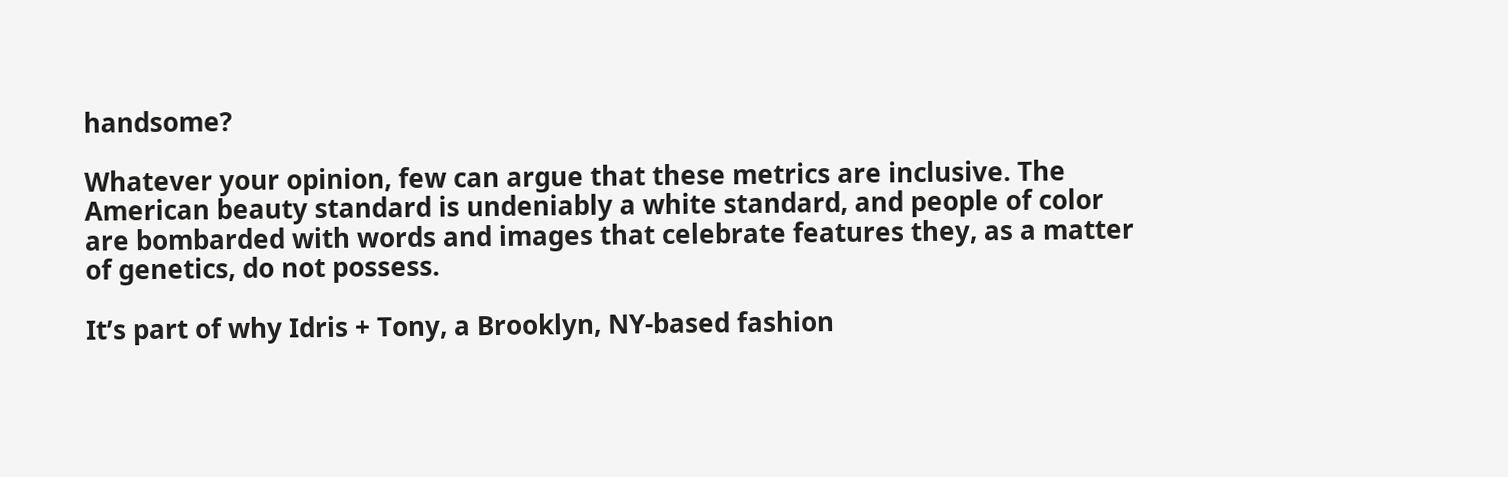handsome?

Whatever your opinion, few can argue that these metrics are inclusive. The American beauty standard is undeniably a white standard, and people of color are bombarded with words and images that celebrate features they, as a matter of genetics, do not possess.

It’s part of why Idris + Tony, a Brooklyn, NY-based fashion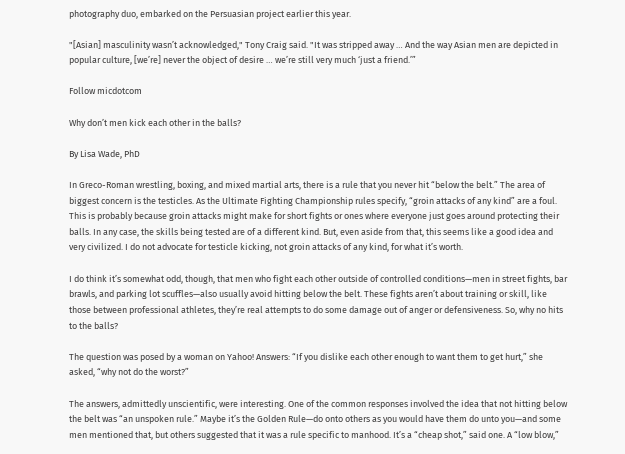photography duo, embarked on the Persuasian project earlier this year.

"[Asian] masculinity wasn’t acknowledged," Tony Craig said. "It was stripped away … And the way Asian men are depicted in popular culture, [we’re] never the object of desire … we’re still very much ‘just a friend.’”

Follow micdotcom

Why don’t men kick each other in the balls?

By Lisa Wade, PhD

In Greco-Roman wrestling, boxing, and mixed martial arts, there is a rule that you never hit “below the belt.” The area of biggest concern is the testicles. As the Ultimate Fighting Championship rules specify, “groin attacks of any kind” are a foul. This is probably because groin attacks might make for short fights or ones where everyone just goes around protecting their balls. In any case, the skills being tested are of a different kind. But, even aside from that, this seems like a good idea and very civilized. I do not advocate for testicle kicking, not groin attacks of any kind, for what it’s worth.

I do think it’s somewhat odd, though, that men who fight each other outside of controlled conditions—men in street fights, bar brawls, and parking lot scuffles—also usually avoid hitting below the belt. These fights aren’t about training or skill, like those between professional athletes, they’re real attempts to do some damage out of anger or defensiveness. So, why no hits to the balls?

The question was posed by a woman on Yahoo! Answers: “If you dislike each other enough to want them to get hurt,” she asked, “why not do the worst?”

The answers, admittedly unscientific, were interesting. One of the common responses involved the idea that not hitting below the belt was “an unspoken rule.” Maybe it’s the Golden Rule—do onto others as you would have them do unto you—and some men mentioned that, but others suggested that it was a rule specific to manhood. It’s a “cheap shot,” said one. A “low blow,”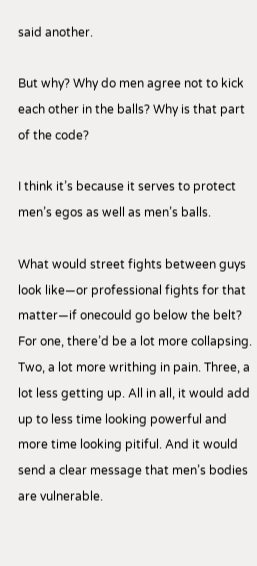said another.

But why? Why do men agree not to kick each other in the balls? Why is that part of the code?

I think it’s because it serves to protect men’s egos as well as men’s balls.

What would street fights between guys look like—or professional fights for that matter—if onecould go below the belt? For one, there’d be a lot more collapsing. Two, a lot more writhing in pain. Three, a lot less getting up. All in all, it would add up to less time looking powerful and more time looking pitiful. And it would send a clear message that men’s bodies are vulnerable.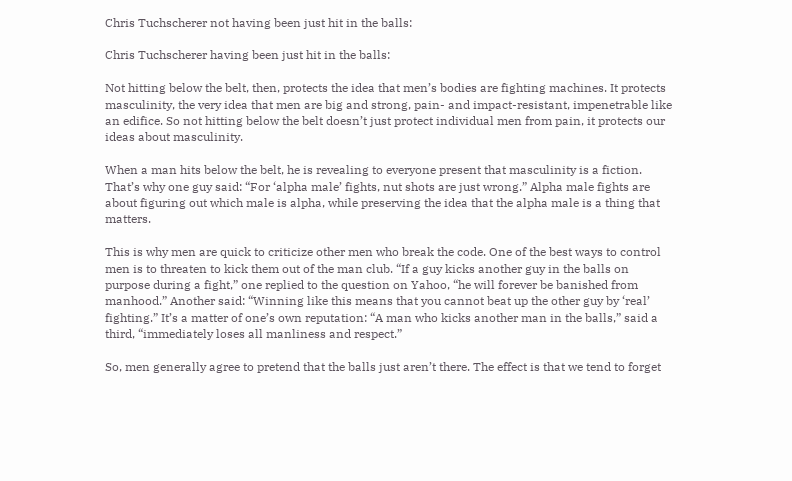Chris Tuchscherer not having been just hit in the balls:

Chris Tuchscherer having been just hit in the balls:

Not hitting below the belt, then, protects the idea that men’s bodies are fighting machines. It protects masculinity, the very idea that men are big and strong, pain- and impact-resistant, impenetrable like an edifice. So not hitting below the belt doesn’t just protect individual men from pain, it protects our ideas about masculinity.

When a man hits below the belt, he is revealing to everyone present that masculinity is a fiction. That’s why one guy said: “For ‘alpha male’ fights, nut shots are just wrong.” Alpha male fights are about figuring out which male is alpha, while preserving the idea that the alpha male is a thing that matters.

This is why men are quick to criticize other men who break the code. One of the best ways to control men is to threaten to kick them out of the man club. “If a guy kicks another guy in the balls on purpose during a fight,” one replied to the question on Yahoo, “he will forever be banished from manhood.” Another said: “Winning like this means that you cannot beat up the other guy by ‘real’ fighting.” It’s a matter of one’s own reputation: “A man who kicks another man in the balls,” said a third, “immediately loses all manliness and respect.”

So, men generally agree to pretend that the balls just aren’t there. The effect is that we tend to forget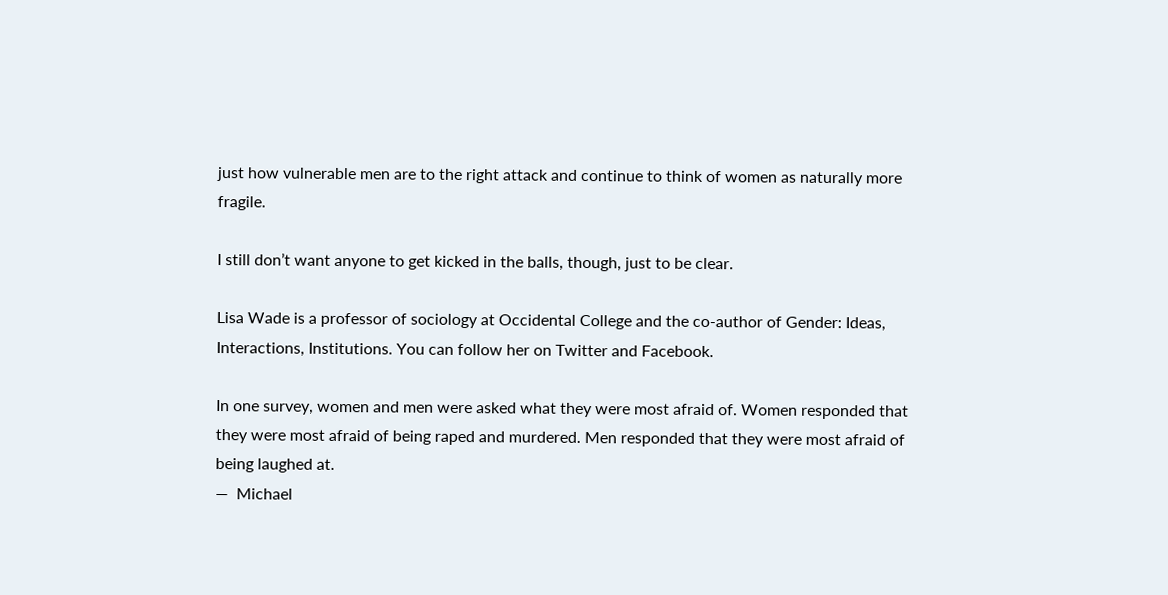just how vulnerable men are to the right attack and continue to think of women as naturally more fragile.

I still don’t want anyone to get kicked in the balls, though, just to be clear.

Lisa Wade is a professor of sociology at Occidental College and the co-author of Gender: Ideas, Interactions, Institutions. You can follow her on Twitter and Facebook.

In one survey, women and men were asked what they were most afraid of. Women responded that they were most afraid of being raped and murdered. Men responded that they were most afraid of being laughed at.
—  Michael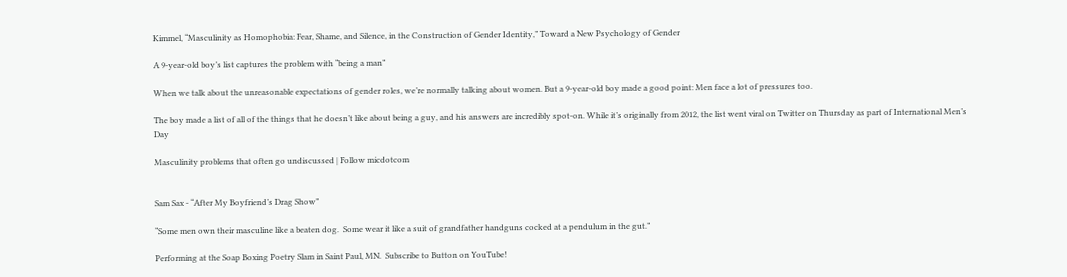Kimmel, “Masculinity as Homophobia: Fear, Shame, and Silence, in the Construction of Gender Identity,” Toward a New Psychology of Gender

A 9-year-old boy’s list captures the problem with “being a man”

When we talk about the unreasonable expectations of gender roles, we’re normally talking about women. But a 9-year-old boy made a good point: Men face a lot of pressures too.

The boy made a list of all of the things that he doesn’t like about being a guy, and his answers are incredibly spot-on. While it’s originally from 2012, the list went viral on Twitter on Thursday as part of International Men’s Day

Masculinity problems that often go undiscussed | Follow micdotcom


Sam Sax - “After My Boyfriend’s Drag Show”

“Some men own their masculine like a beaten dog.  Some wear it like a suit of grandfather handguns cocked at a pendulum in the gut.”

Performing at the Soap Boxing Poetry Slam in Saint Paul, MN.  Subscribe to Button on YouTube!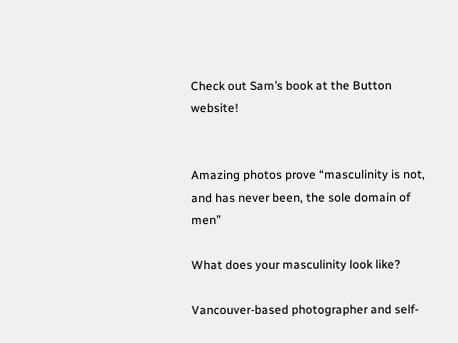Check out Sam’s book at the Button website!


Amazing photos prove “masculinity is not, and has never been, the sole domain of men”

What does your masculinity look like?

Vancouver-based photographer and self-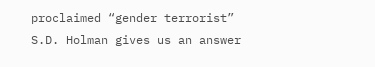proclaimed “gender terrorist” S.D. Holman gives us an answer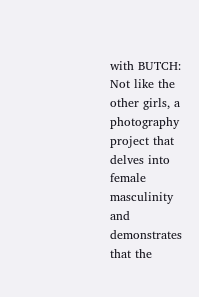with BUTCH: Not like the other girls, a photography project that delves into female masculinity and demonstrates that the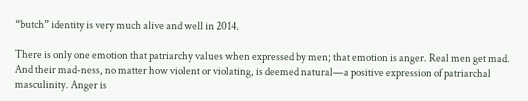“butch” identity is very much alive and well in 2014.

There is only one emotion that patriarchy values when expressed by men; that emotion is anger. Real men get mad. And their mad-ness, no matter how violent or violating, is deemed natural—a positive expression of patriarchal masculinity. Anger is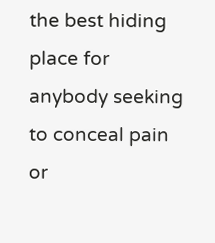the best hiding place for anybody seeking to conceal pain or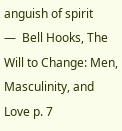anguish of spirit
—  Bell Hooks, The Will to Change: Men, Masculinity, and Love p. 7